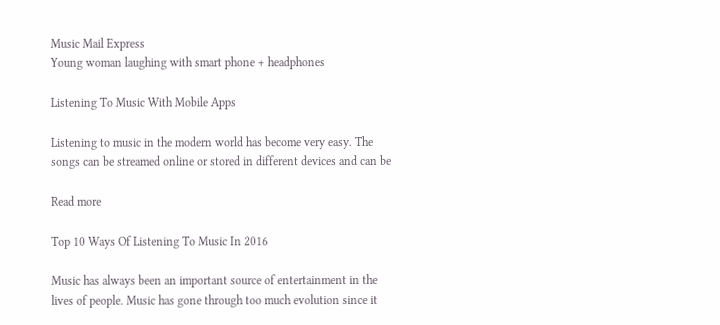Music Mail Express
Young woman laughing with smart phone + headphones

Listening To Music With Mobile Apps

Listening to music in the modern world has become very easy. The songs can be streamed online or stored in different devices and can be

Read more

Top 10 Ways Of Listening To Music In 2016

Music has always been an important source of entertainment in the lives of people. Music has gone through too much evolution since it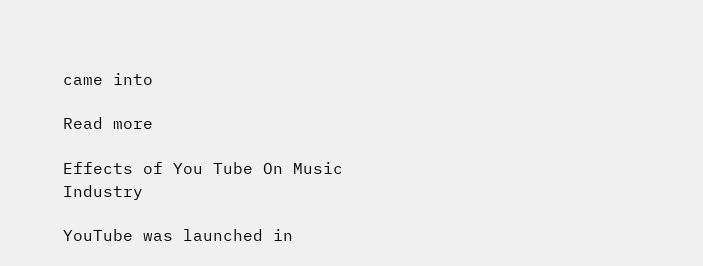came into

Read more

Effects of You Tube On Music Industry

YouTube was launched in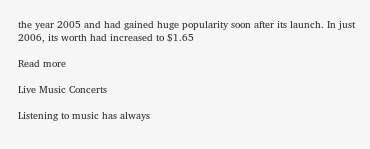the year 2005 and had gained huge popularity soon after its launch. In just 2006, its worth had increased to $1.65

Read more

Live Music Concerts

Listening to music has always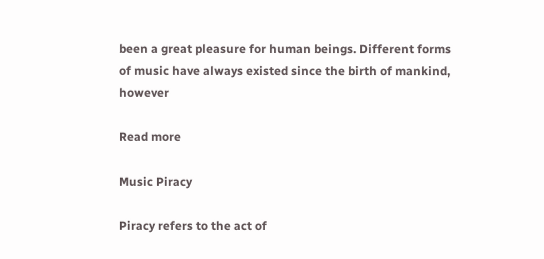been a great pleasure for human beings. Different forms of music have always existed since the birth of mankind, however

Read more

Music Piracy

Piracy refers to the act of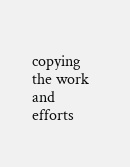copying the work and efforts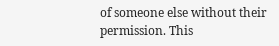of someone else without their permission. This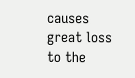causes great loss to the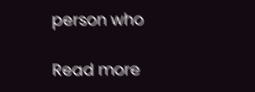person who

Read more